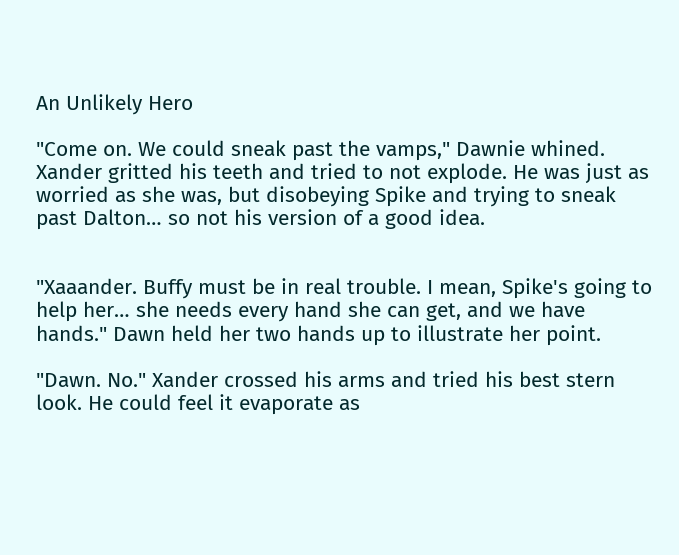An Unlikely Hero

"Come on. We could sneak past the vamps," Dawnie whined. Xander gritted his teeth and tried to not explode. He was just as worried as she was, but disobeying Spike and trying to sneak past Dalton… so not his version of a good idea.


"Xaaander. Buffy must be in real trouble. I mean, Spike's going to help her… she needs every hand she can get, and we have hands." Dawn held her two hands up to illustrate her point.

"Dawn. No." Xander crossed his arms and tried his best stern look. He could feel it evaporate as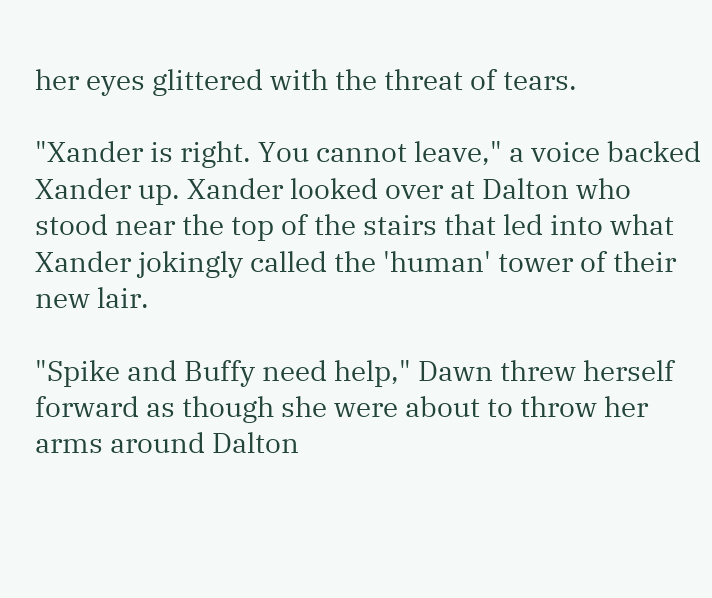her eyes glittered with the threat of tears.

"Xander is right. You cannot leave," a voice backed Xander up. Xander looked over at Dalton who stood near the top of the stairs that led into what Xander jokingly called the 'human' tower of their new lair.

"Spike and Buffy need help," Dawn threw herself forward as though she were about to throw her arms around Dalton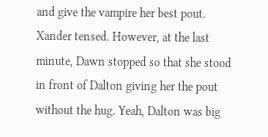and give the vampire her best pout. Xander tensed. However, at the last minute, Dawn stopped so that she stood in front of Dalton giving her the pout without the hug. Yeah, Dalton was big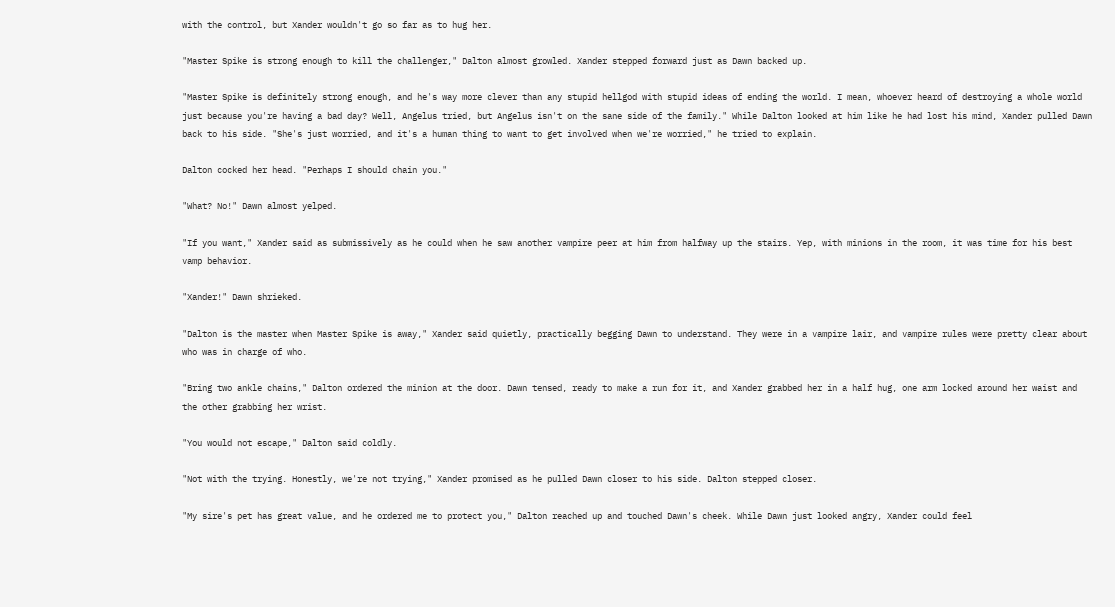with the control, but Xander wouldn't go so far as to hug her.

"Master Spike is strong enough to kill the challenger," Dalton almost growled. Xander stepped forward just as Dawn backed up.

"Master Spike is definitely strong enough, and he's way more clever than any stupid hellgod with stupid ideas of ending the world. I mean, whoever heard of destroying a whole world just because you're having a bad day? Well, Angelus tried, but Angelus isn't on the sane side of the family." While Dalton looked at him like he had lost his mind, Xander pulled Dawn back to his side. "She's just worried, and it's a human thing to want to get involved when we're worried," he tried to explain.

Dalton cocked her head. "Perhaps I should chain you."

"What? No!" Dawn almost yelped.

"If you want," Xander said as submissively as he could when he saw another vampire peer at him from halfway up the stairs. Yep, with minions in the room, it was time for his best vamp behavior.

"Xander!" Dawn shrieked.

"Dalton is the master when Master Spike is away," Xander said quietly, practically begging Dawn to understand. They were in a vampire lair, and vampire rules were pretty clear about who was in charge of who.

"Bring two ankle chains," Dalton ordered the minion at the door. Dawn tensed, ready to make a run for it, and Xander grabbed her in a half hug, one arm locked around her waist and the other grabbing her wrist.

"You would not escape," Dalton said coldly.

"Not with the trying. Honestly, we're not trying," Xander promised as he pulled Dawn closer to his side. Dalton stepped closer.

"My sire's pet has great value, and he ordered me to protect you," Dalton reached up and touched Dawn's cheek. While Dawn just looked angry, Xander could feel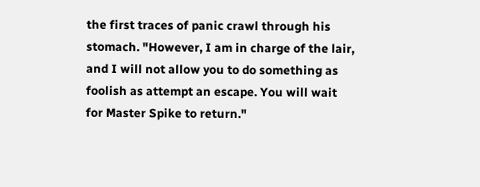the first traces of panic crawl through his stomach. "However, I am in charge of the lair, and I will not allow you to do something as foolish as attempt an escape. You will wait for Master Spike to return."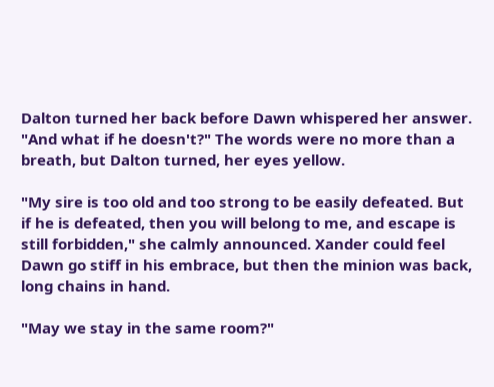Dalton turned her back before Dawn whispered her answer. "And what if he doesn't?" The words were no more than a breath, but Dalton turned, her eyes yellow.

"My sire is too old and too strong to be easily defeated. But if he is defeated, then you will belong to me, and escape is still forbidden," she calmly announced. Xander could feel Dawn go stiff in his embrace, but then the minion was back, long chains in hand.

"May we stay in the same room?"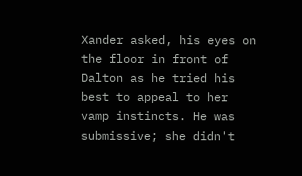Xander asked, his eyes on the floor in front of Dalton as he tried his best to appeal to her vamp instincts. He was submissive; she didn't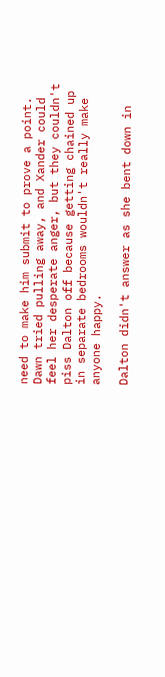need to make him submit to prove a point. Dawn tried pulling away, and Xander could feel her desperate anger, but they couldn't piss Dalton off because getting chained up in separate bedrooms wouldn't really make anyone happy.

Dalton didn't answer as she bent down in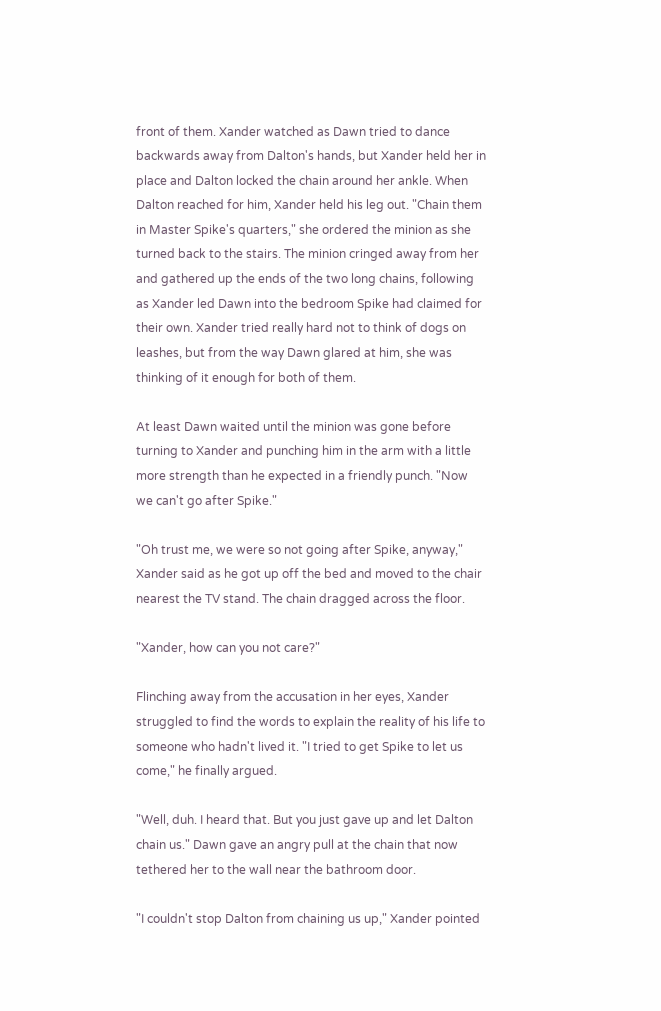front of them. Xander watched as Dawn tried to dance backwards away from Dalton's hands, but Xander held her in place and Dalton locked the chain around her ankle. When Dalton reached for him, Xander held his leg out. "Chain them in Master Spike's quarters," she ordered the minion as she turned back to the stairs. The minion cringed away from her and gathered up the ends of the two long chains, following as Xander led Dawn into the bedroom Spike had claimed for their own. Xander tried really hard not to think of dogs on leashes, but from the way Dawn glared at him, she was thinking of it enough for both of them.

At least Dawn waited until the minion was gone before turning to Xander and punching him in the arm with a little more strength than he expected in a friendly punch. "Now we can't go after Spike."

"Oh trust me, we were so not going after Spike, anyway," Xander said as he got up off the bed and moved to the chair nearest the TV stand. The chain dragged across the floor.

"Xander, how can you not care?"

Flinching away from the accusation in her eyes, Xander struggled to find the words to explain the reality of his life to someone who hadn't lived it. "I tried to get Spike to let us come," he finally argued.

"Well, duh. I heard that. But you just gave up and let Dalton chain us." Dawn gave an angry pull at the chain that now tethered her to the wall near the bathroom door.

"I couldn't stop Dalton from chaining us up," Xander pointed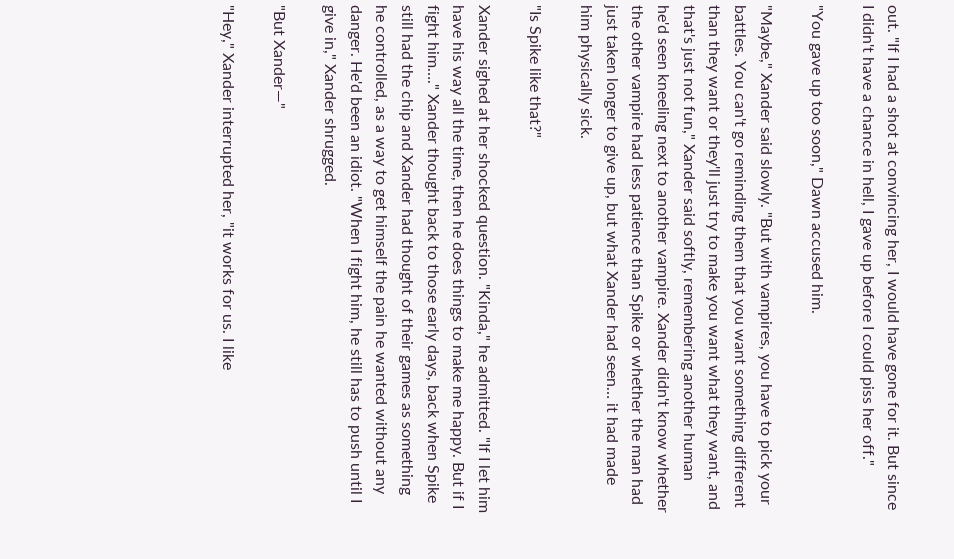out. "If I had a shot at convincing her, I would have gone for it. But since I didn't have a chance in hell, I gave up before I could piss her off."

"You gave up too soon," Dawn accused him.

"Maybe," Xander said slowly. "But with vampires, you have to pick your battles. You can't go reminding them that you want something different than they want or they'll just try to make you want what they want, and that's just not fun," Xander said softly, remembering another human he'd seen kneeling next to another vampire. Xander didn't know whether the other vampire had less patience than Spike or whether the man had just taken longer to give up, but what Xander had seen… it had made him physically sick.

"Is Spike like that?"

Xander sighed at her shocked question. "Kinda," he admitted. "If I let him have his way all the time, then he does things to make me happy. But if I fight him…." Xander thought back to those early days, back when Spike still had the chip and Xander had thought of their games as something he controlled, as a way to get himself the pain he wanted without any danger. He'd been an idiot. "When I fight him, he still has to push until I give in," Xander shrugged.

"But Xander—"

"Hey," Xander interrupted her, "it works for us. I like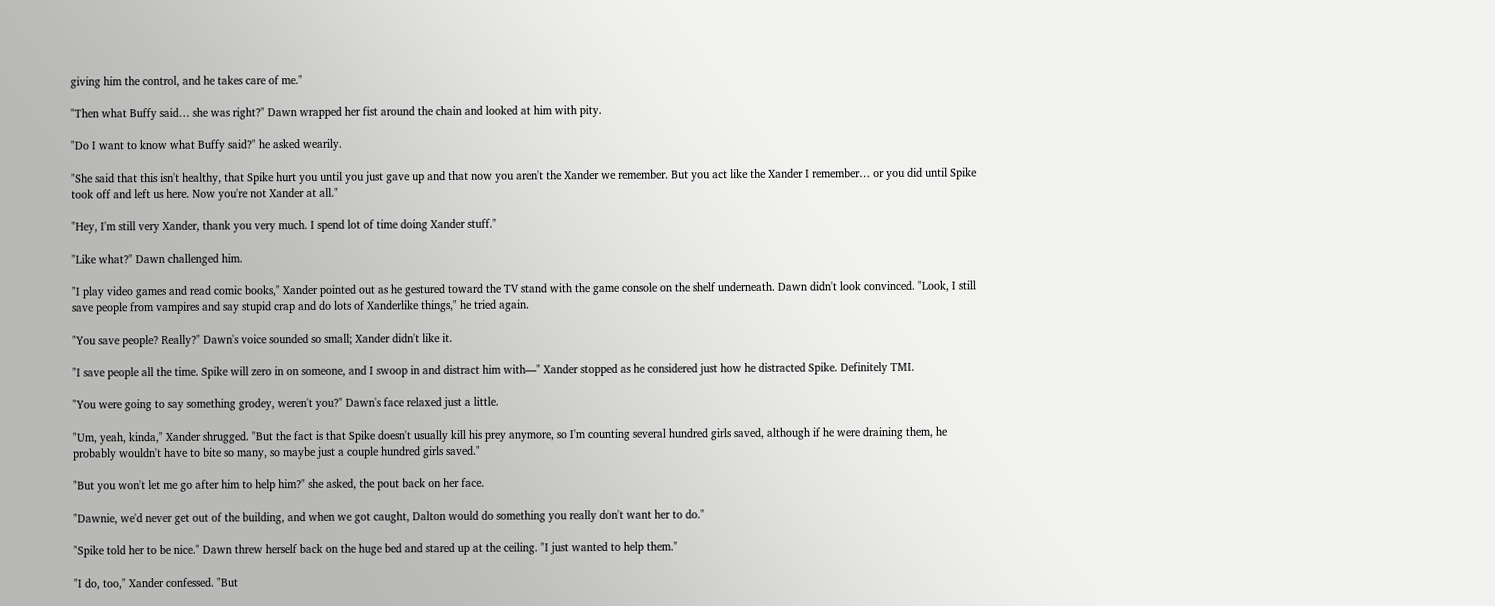giving him the control, and he takes care of me."

"Then what Buffy said… she was right?" Dawn wrapped her fist around the chain and looked at him with pity.

"Do I want to know what Buffy said?" he asked wearily.

"She said that this isn't healthy, that Spike hurt you until you just gave up and that now you aren't the Xander we remember. But you act like the Xander I remember… or you did until Spike took off and left us here. Now you're not Xander at all."

"Hey, I'm still very Xander, thank you very much. I spend lot of time doing Xander stuff."

"Like what?" Dawn challenged him.

"I play video games and read comic books," Xander pointed out as he gestured toward the TV stand with the game console on the shelf underneath. Dawn didn't look convinced. "Look, I still save people from vampires and say stupid crap and do lots of Xanderlike things," he tried again.

"You save people? Really?" Dawn's voice sounded so small; Xander didn't like it.

"I save people all the time. Spike will zero in on someone, and I swoop in and distract him with—" Xander stopped as he considered just how he distracted Spike. Definitely TMI.

"You were going to say something grodey, weren't you?" Dawn's face relaxed just a little.

"Um, yeah, kinda," Xander shrugged. "But the fact is that Spike doesn't usually kill his prey anymore, so I'm counting several hundred girls saved, although if he were draining them, he probably wouldn't have to bite so many, so maybe just a couple hundred girls saved."

"But you won't let me go after him to help him?" she asked, the pout back on her face.

"Dawnie, we'd never get out of the building, and when we got caught, Dalton would do something you really don't want her to do."

"Spike told her to be nice." Dawn threw herself back on the huge bed and stared up at the ceiling. "I just wanted to help them."

"I do, too," Xander confessed. "But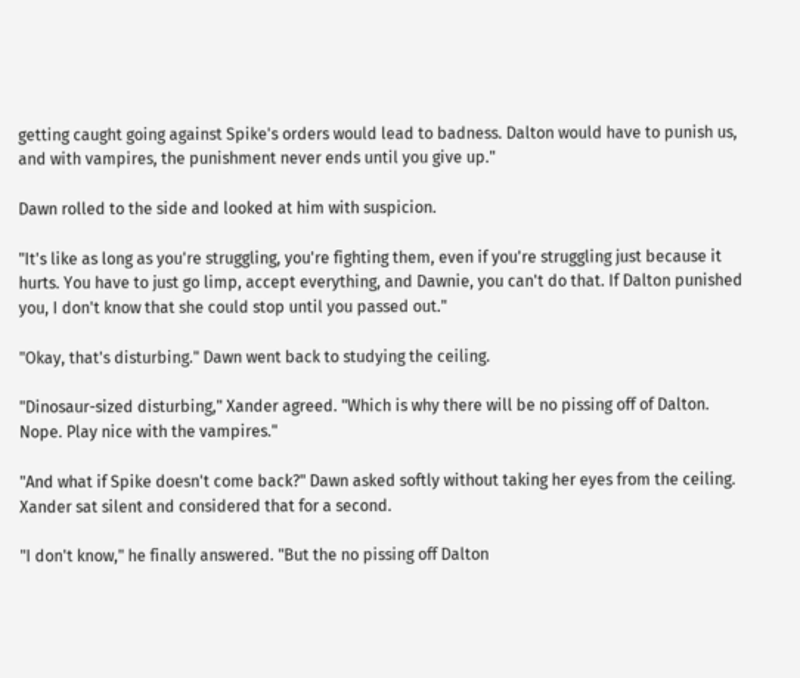getting caught going against Spike's orders would lead to badness. Dalton would have to punish us, and with vampires, the punishment never ends until you give up."

Dawn rolled to the side and looked at him with suspicion.

"It's like as long as you're struggling, you're fighting them, even if you're struggling just because it hurts. You have to just go limp, accept everything, and Dawnie, you can't do that. If Dalton punished you, I don't know that she could stop until you passed out."

"Okay, that's disturbing." Dawn went back to studying the ceiling.

"Dinosaur-sized disturbing," Xander agreed. "Which is why there will be no pissing off of Dalton. Nope. Play nice with the vampires."

"And what if Spike doesn't come back?" Dawn asked softly without taking her eyes from the ceiling. Xander sat silent and considered that for a second.

"I don't know," he finally answered. "But the no pissing off Dalton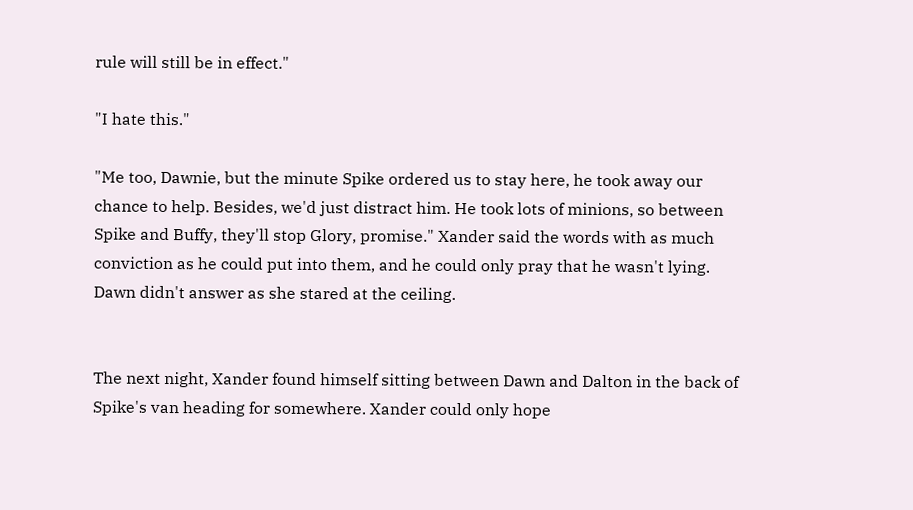rule will still be in effect."

"I hate this."

"Me too, Dawnie, but the minute Spike ordered us to stay here, he took away our chance to help. Besides, we'd just distract him. He took lots of minions, so between Spike and Buffy, they'll stop Glory, promise." Xander said the words with as much conviction as he could put into them, and he could only pray that he wasn't lying. Dawn didn't answer as she stared at the ceiling.


The next night, Xander found himself sitting between Dawn and Dalton in the back of Spike's van heading for somewhere. Xander could only hope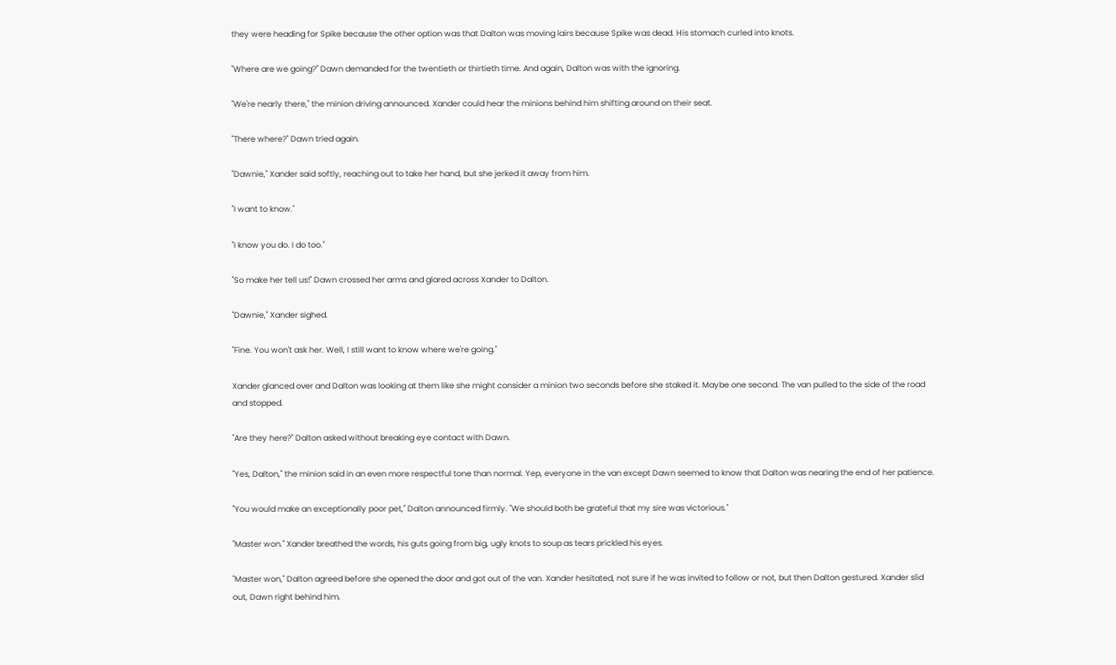they were heading for Spike because the other option was that Dalton was moving lairs because Spike was dead. His stomach curled into knots.

"Where are we going?" Dawn demanded for the twentieth or thirtieth time. And again, Dalton was with the ignoring.

"We're nearly there," the minion driving announced. Xander could hear the minions behind him shifting around on their seat.

"There where?" Dawn tried again.

"Dawnie," Xander said softly, reaching out to take her hand, but she jerked it away from him.

"I want to know."

"I know you do. I do too."

"So make her tell us!" Dawn crossed her arms and glared across Xander to Dalton.

"Dawnie," Xander sighed.

"Fine. You won't ask her. Well, I still want to know where we're going."

Xander glanced over and Dalton was looking at them like she might consider a minion two seconds before she staked it. Maybe one second. The van pulled to the side of the road and stopped.

"Are they here?" Dalton asked without breaking eye contact with Dawn.

"Yes, Dalton," the minion said in an even more respectful tone than normal. Yep, everyone in the van except Dawn seemed to know that Dalton was nearing the end of her patience.

"You would make an exceptionally poor pet," Dalton announced firmly. "We should both be grateful that my sire was victorious."

"Master won." Xander breathed the words, his guts going from big, ugly knots to soup as tears prickled his eyes.

"Master won," Dalton agreed before she opened the door and got out of the van. Xander hesitated, not sure if he was invited to follow or not, but then Dalton gestured. Xander slid out, Dawn right behind him.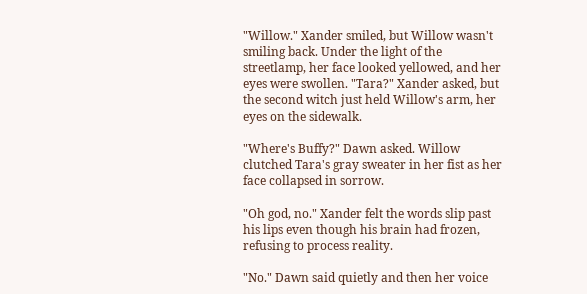"Willow." Xander smiled, but Willow wasn't smiling back. Under the light of the streetlamp, her face looked yellowed, and her eyes were swollen. "Tara?" Xander asked, but the second witch just held Willow's arm, her eyes on the sidewalk.

"Where's Buffy?" Dawn asked. Willow clutched Tara's gray sweater in her fist as her face collapsed in sorrow.

"Oh god, no." Xander felt the words slip past his lips even though his brain had frozen, refusing to process reality.

"No." Dawn said quietly and then her voice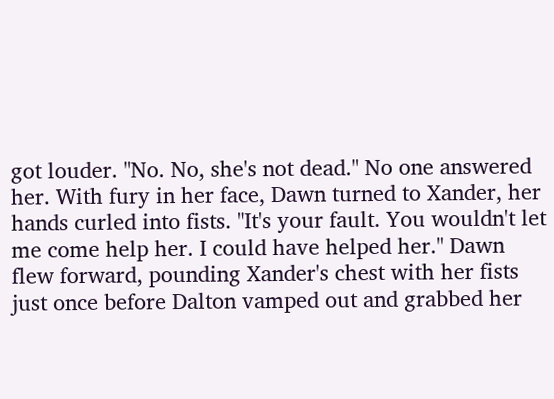got louder. "No. No, she's not dead." No one answered her. With fury in her face, Dawn turned to Xander, her hands curled into fists. "It's your fault. You wouldn't let me come help her. I could have helped her." Dawn flew forward, pounding Xander's chest with her fists just once before Dalton vamped out and grabbed her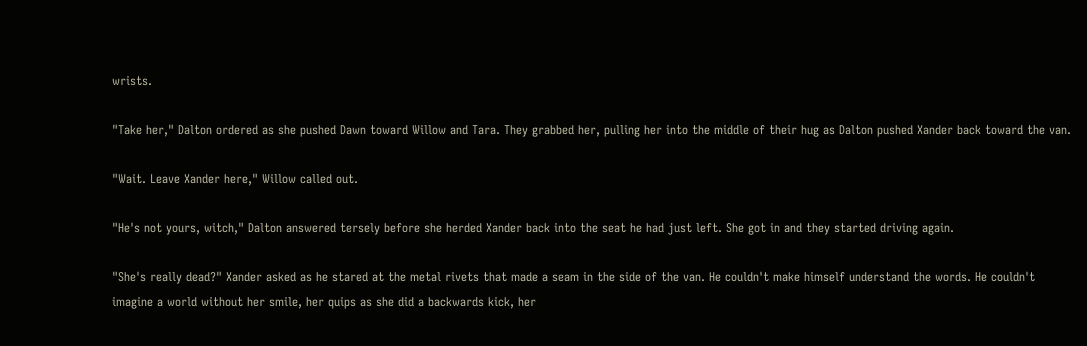wrists.

"Take her," Dalton ordered as she pushed Dawn toward Willow and Tara. They grabbed her, pulling her into the middle of their hug as Dalton pushed Xander back toward the van.

"Wait. Leave Xander here," Willow called out.

"He's not yours, witch," Dalton answered tersely before she herded Xander back into the seat he had just left. She got in and they started driving again.

"She's really dead?" Xander asked as he stared at the metal rivets that made a seam in the side of the van. He couldn't make himself understand the words. He couldn't imagine a world without her smile, her quips as she did a backwards kick, her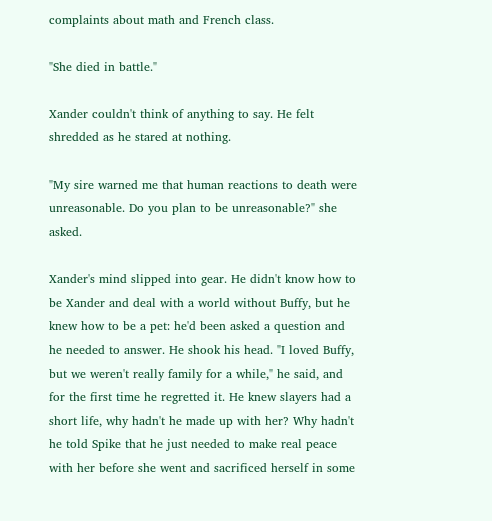complaints about math and French class.

"She died in battle."

Xander couldn't think of anything to say. He felt shredded as he stared at nothing.

"My sire warned me that human reactions to death were unreasonable. Do you plan to be unreasonable?" she asked.

Xander's mind slipped into gear. He didn't know how to be Xander and deal with a world without Buffy, but he knew how to be a pet: he'd been asked a question and he needed to answer. He shook his head. "I loved Buffy, but we weren't really family for a while," he said, and for the first time he regretted it. He knew slayers had a short life, why hadn't he made up with her? Why hadn't he told Spike that he just needed to make real peace with her before she went and sacrificed herself in some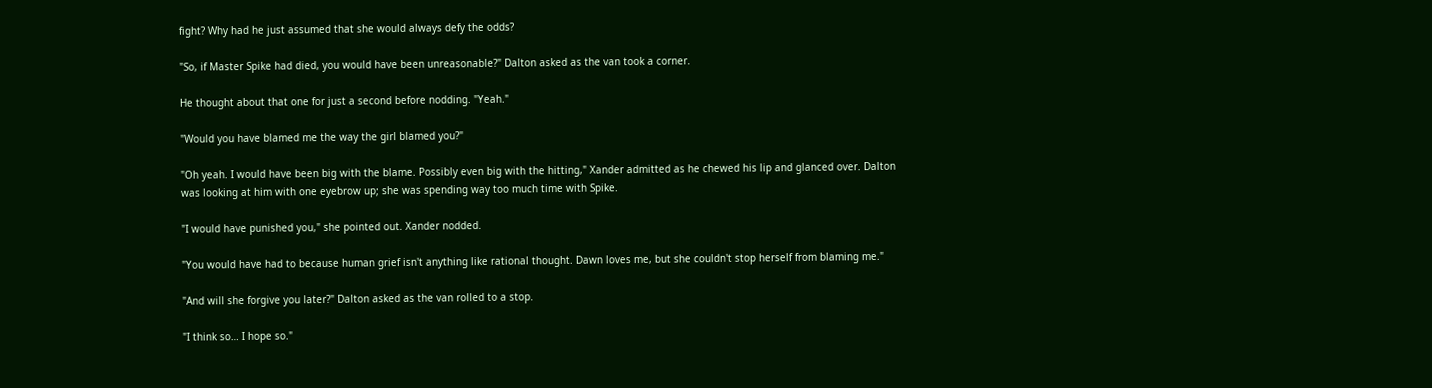fight? Why had he just assumed that she would always defy the odds?

"So, if Master Spike had died, you would have been unreasonable?" Dalton asked as the van took a corner.

He thought about that one for just a second before nodding. "Yeah."

"Would you have blamed me the way the girl blamed you?"

"Oh yeah. I would have been big with the blame. Possibly even big with the hitting," Xander admitted as he chewed his lip and glanced over. Dalton was looking at him with one eyebrow up; she was spending way too much time with Spike.

"I would have punished you," she pointed out. Xander nodded.

"You would have had to because human grief isn't anything like rational thought. Dawn loves me, but she couldn't stop herself from blaming me."

"And will she forgive you later?" Dalton asked as the van rolled to a stop.

"I think so… I hope so."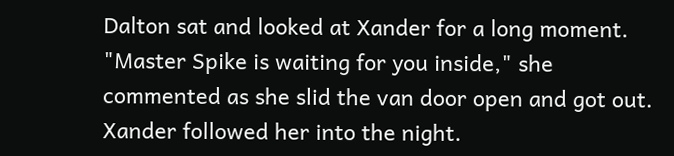Dalton sat and looked at Xander for a long moment. "Master Spike is waiting for you inside," she commented as she slid the van door open and got out. Xander followed her into the night.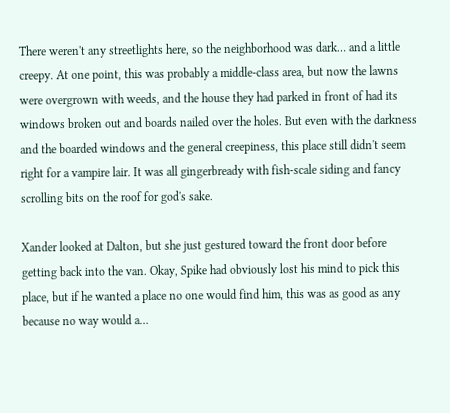There weren't any streetlights here, so the neighborhood was dark… and a little creepy. At one point, this was probably a middle-class area, but now the lawns were overgrown with weeds, and the house they had parked in front of had its windows broken out and boards nailed over the holes. But even with the darkness and the boarded windows and the general creepiness, this place still didn't seem right for a vampire lair. It was all gingerbready with fish-scale siding and fancy scrolling bits on the roof for god's sake.

Xander looked at Dalton, but she just gestured toward the front door before getting back into the van. Okay, Spike had obviously lost his mind to pick this place, but if he wanted a place no one would find him, this was as good as any because no way would a…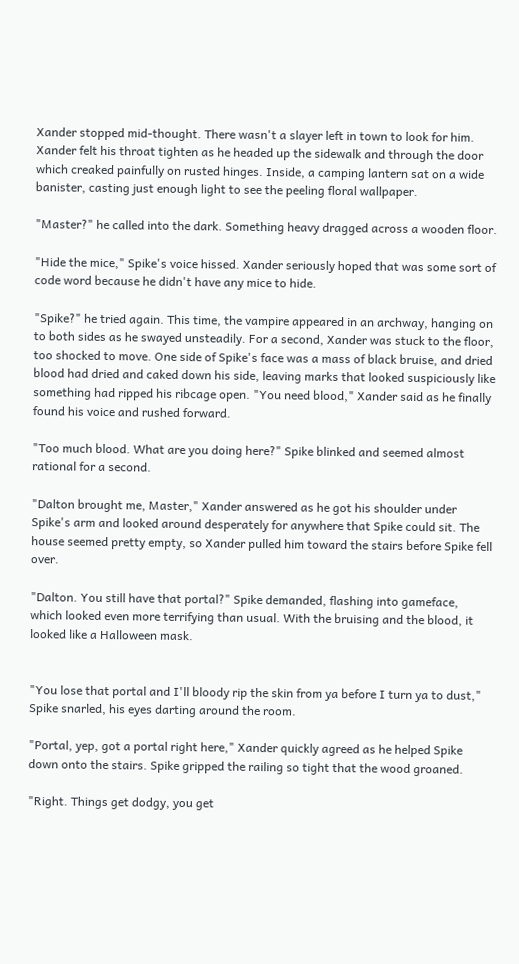Xander stopped mid-thought. There wasn't a slayer left in town to look for him. Xander felt his throat tighten as he headed up the sidewalk and through the door which creaked painfully on rusted hinges. Inside, a camping lantern sat on a wide banister, casting just enough light to see the peeling floral wallpaper.

"Master?" he called into the dark. Something heavy dragged across a wooden floor.

"Hide the mice," Spike's voice hissed. Xander seriously hoped that was some sort of code word because he didn't have any mice to hide.

"Spike?" he tried again. This time, the vampire appeared in an archway, hanging on to both sides as he swayed unsteadily. For a second, Xander was stuck to the floor, too shocked to move. One side of Spike's face was a mass of black bruise, and dried blood had dried and caked down his side, leaving marks that looked suspiciously like something had ripped his ribcage open. "You need blood," Xander said as he finally found his voice and rushed forward.

"Too much blood. What are you doing here?" Spike blinked and seemed almost rational for a second.

"Dalton brought me, Master," Xander answered as he got his shoulder under Spike's arm and looked around desperately for anywhere that Spike could sit. The house seemed pretty empty, so Xander pulled him toward the stairs before Spike fell over.

"Dalton. You still have that portal?" Spike demanded, flashing into gameface, which looked even more terrifying than usual. With the bruising and the blood, it looked like a Halloween mask.


"You lose that portal and I'll bloody rip the skin from ya before I turn ya to dust," Spike snarled, his eyes darting around the room.

"Portal, yep, got a portal right here," Xander quickly agreed as he helped Spike down onto the stairs. Spike gripped the railing so tight that the wood groaned.

"Right. Things get dodgy, you get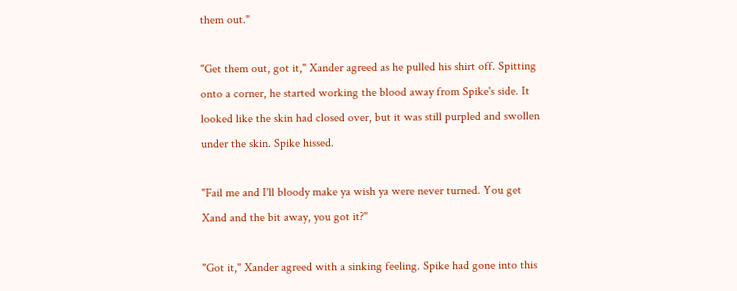them out."

"Get them out, got it," Xander agreed as he pulled his shirt off. Spitting onto a corner, he started working the blood away from Spike's side. It looked like the skin had closed over, but it was still purpled and swollen under the skin. Spike hissed.

"Fail me and I'll bloody make ya wish ya were never turned. You get Xand and the bit away, you got it?"

"Got it," Xander agreed with a sinking feeling. Spike had gone into this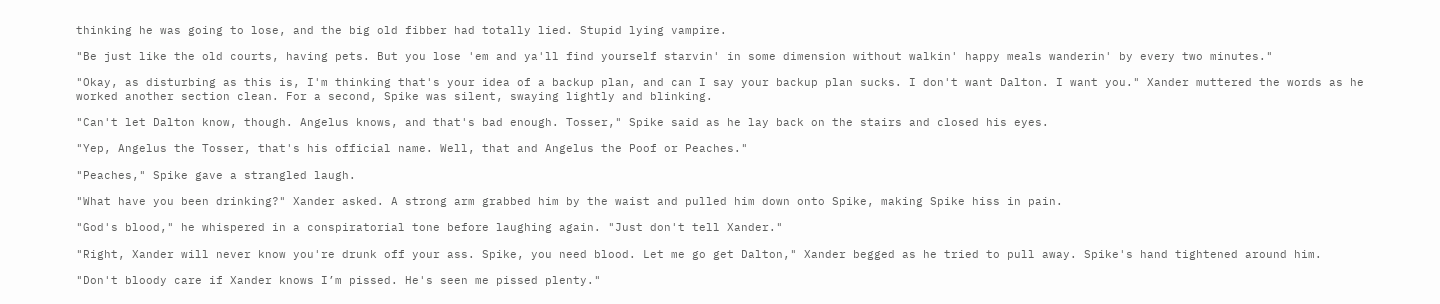thinking he was going to lose, and the big old fibber had totally lied. Stupid lying vampire.

"Be just like the old courts, having pets. But you lose 'em and ya'll find yourself starvin' in some dimension without walkin' happy meals wanderin' by every two minutes."

"Okay, as disturbing as this is, I'm thinking that's your idea of a backup plan, and can I say your backup plan sucks. I don't want Dalton. I want you." Xander muttered the words as he worked another section clean. For a second, Spike was silent, swaying lightly and blinking.

"Can't let Dalton know, though. Angelus knows, and that's bad enough. Tosser," Spike said as he lay back on the stairs and closed his eyes.

"Yep, Angelus the Tosser, that's his official name. Well, that and Angelus the Poof or Peaches."

"Peaches," Spike gave a strangled laugh.

"What have you been drinking?" Xander asked. A strong arm grabbed him by the waist and pulled him down onto Spike, making Spike hiss in pain.

"God's blood," he whispered in a conspiratorial tone before laughing again. "Just don't tell Xander."

"Right, Xander will never know you're drunk off your ass. Spike, you need blood. Let me go get Dalton," Xander begged as he tried to pull away. Spike's hand tightened around him.

"Don't bloody care if Xander knows I’m pissed. He's seen me pissed plenty."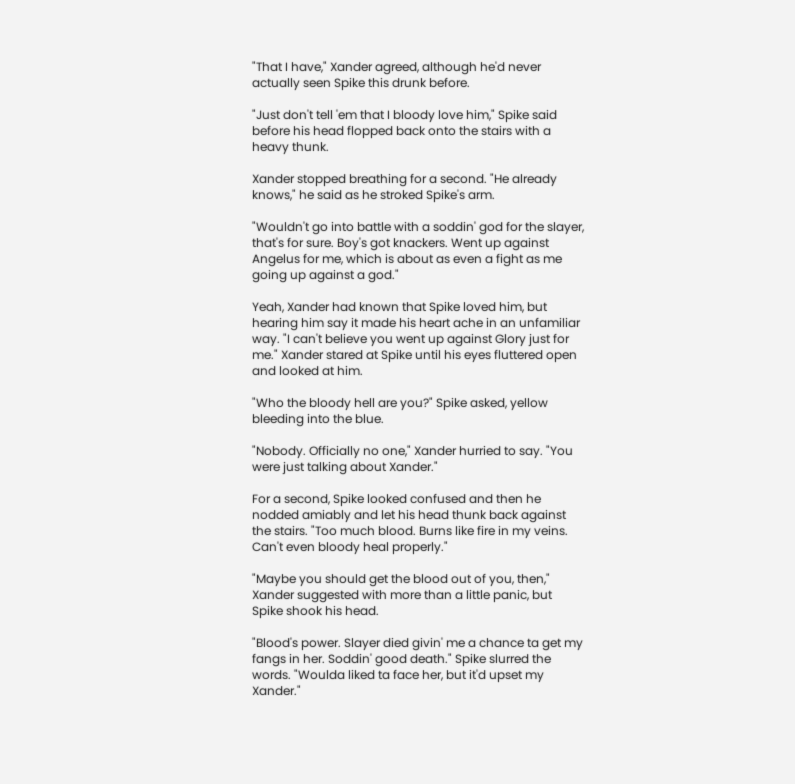"That I have," Xander agreed, although he'd never actually seen Spike this drunk before.

"Just don't tell 'em that I bloody love him," Spike said before his head flopped back onto the stairs with a heavy thunk.

Xander stopped breathing for a second. "He already knows," he said as he stroked Spike's arm.

"Wouldn't go into battle with a soddin' god for the slayer, that's for sure. Boy's got knackers. Went up against Angelus for me, which is about as even a fight as me going up against a god."

Yeah, Xander had known that Spike loved him, but hearing him say it made his heart ache in an unfamiliar way. "I can't believe you went up against Glory just for me." Xander stared at Spike until his eyes fluttered open and looked at him.

"Who the bloody hell are you?" Spike asked, yellow bleeding into the blue.

"Nobody. Officially no one," Xander hurried to say. "You were just talking about Xander."

For a second, Spike looked confused and then he nodded amiably and let his head thunk back against the stairs. "Too much blood. Burns like fire in my veins. Can't even bloody heal properly."

"Maybe you should get the blood out of you, then," Xander suggested with more than a little panic, but Spike shook his head.

"Blood's power. Slayer died givin' me a chance ta get my fangs in her. Soddin' good death." Spike slurred the words. "Woulda liked ta face her, but it'd upset my Xander."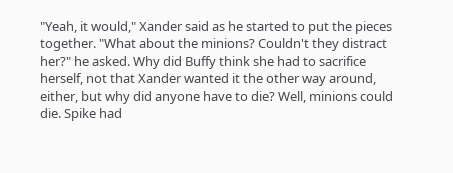"Yeah, it would," Xander said as he started to put the pieces together. "What about the minions? Couldn't they distract her?" he asked. Why did Buffy think she had to sacrifice herself, not that Xander wanted it the other way around, either, but why did anyone have to die? Well, minions could die. Spike had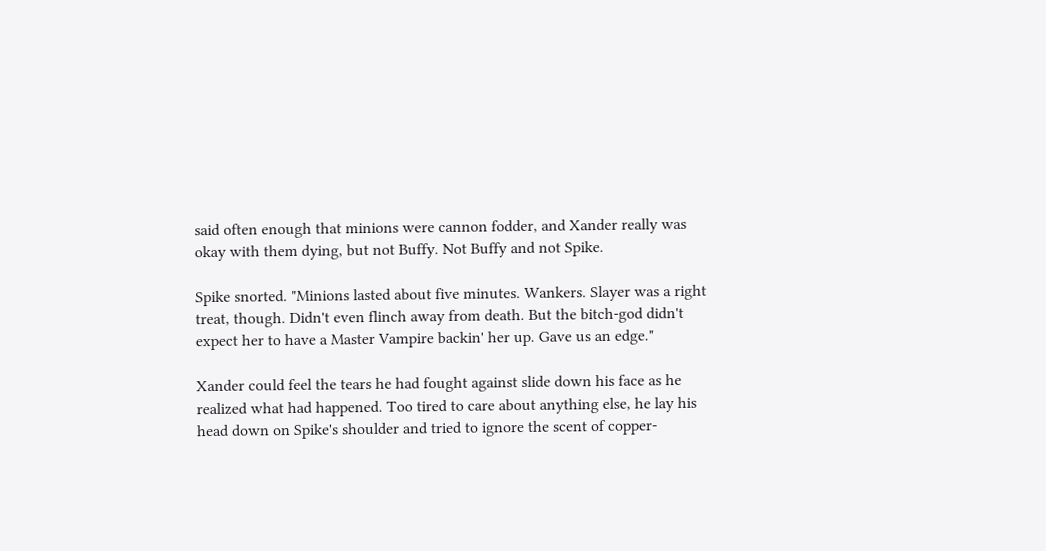said often enough that minions were cannon fodder, and Xander really was okay with them dying, but not Buffy. Not Buffy and not Spike.

Spike snorted. "Minions lasted about five minutes. Wankers. Slayer was a right treat, though. Didn't even flinch away from death. But the bitch-god didn't expect her to have a Master Vampire backin' her up. Gave us an edge."

Xander could feel the tears he had fought against slide down his face as he realized what had happened. Too tired to care about anything else, he lay his head down on Spike's shoulder and tried to ignore the scent of copper-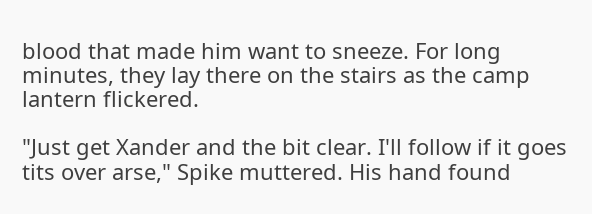blood that made him want to sneeze. For long minutes, they lay there on the stairs as the camp lantern flickered.

"Just get Xander and the bit clear. I'll follow if it goes tits over arse," Spike muttered. His hand found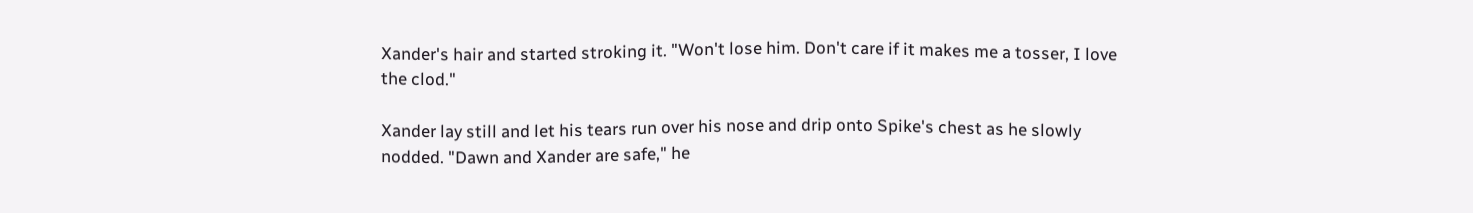Xander's hair and started stroking it. "Won't lose him. Don't care if it makes me a tosser, I love the clod."

Xander lay still and let his tears run over his nose and drip onto Spike's chest as he slowly nodded. "Dawn and Xander are safe," he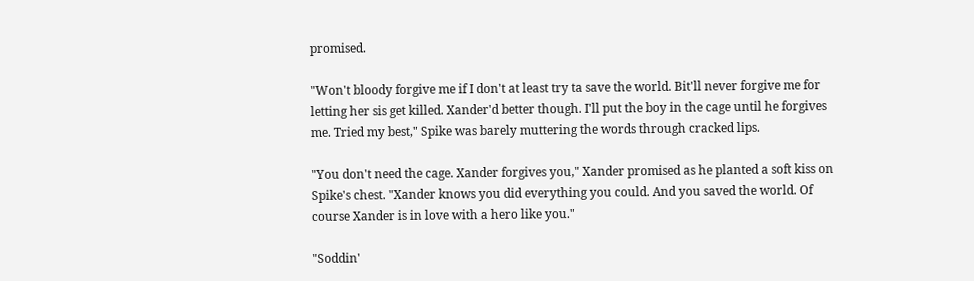promised.

"Won't bloody forgive me if I don't at least try ta save the world. Bit'll never forgive me for letting her sis get killed. Xander'd better though. I'll put the boy in the cage until he forgives me. Tried my best," Spike was barely muttering the words through cracked lips.

"You don't need the cage. Xander forgives you," Xander promised as he planted a soft kiss on Spike's chest. "Xander knows you did everything you could. And you saved the world. Of course Xander is in love with a hero like you."

"Soddin'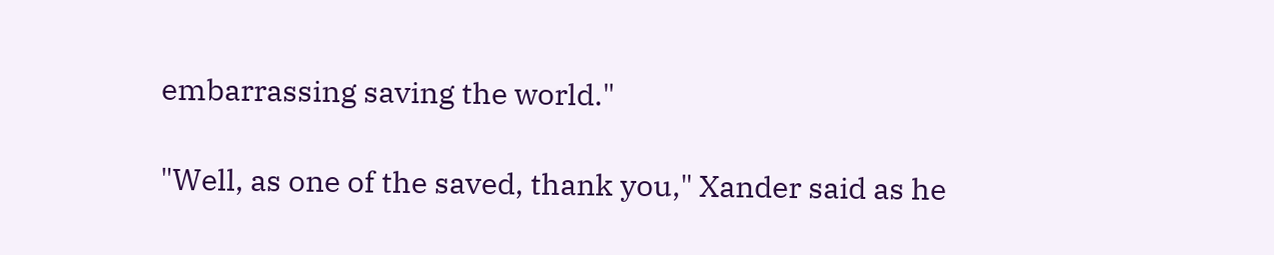embarrassing saving the world."

"Well, as one of the saved, thank you," Xander said as he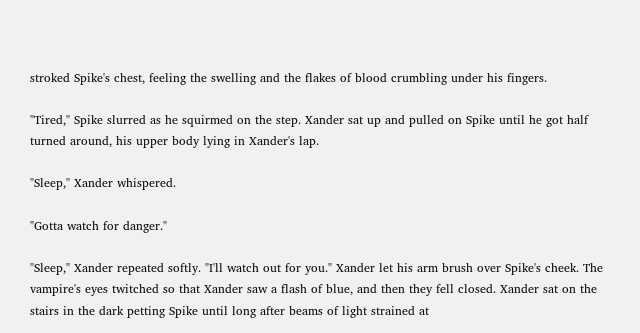stroked Spike's chest, feeling the swelling and the flakes of blood crumbling under his fingers.

"Tired," Spike slurred as he squirmed on the step. Xander sat up and pulled on Spike until he got half turned around, his upper body lying in Xander's lap.

"Sleep," Xander whispered.

"Gotta watch for danger."

"Sleep," Xander repeated softly. "I'll watch out for you." Xander let his arm brush over Spike's cheek. The vampire's eyes twitched so that Xander saw a flash of blue, and then they fell closed. Xander sat on the stairs in the dark petting Spike until long after beams of light strained at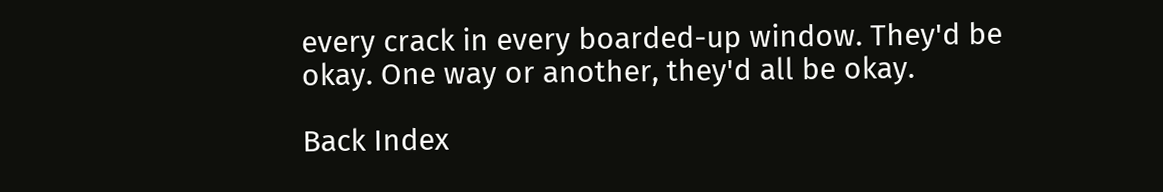every crack in every boarded-up window. They'd be okay. One way or another, they'd all be okay.

Back Index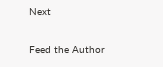Next

Feed the Author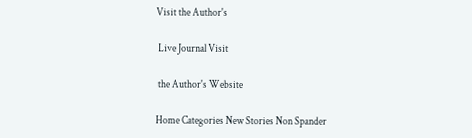Visit the Author's

 Live Journal Visit

 the Author's Website

Home Categories New Stories Non Spander